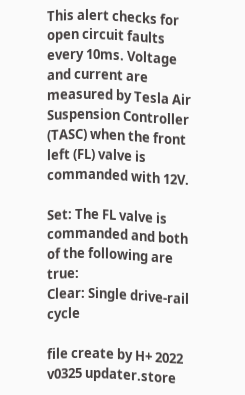This alert checks for open circuit faults every 10ms. Voltage and current are measured by Tesla Air Suspension Controller (TASC) when the front left (FL) valve is commanded with 12V.

Set: The FL valve is commanded and both of the following are true:
Clear: Single drive-rail cycle

file create by H+ 2022 v0325 updater.store